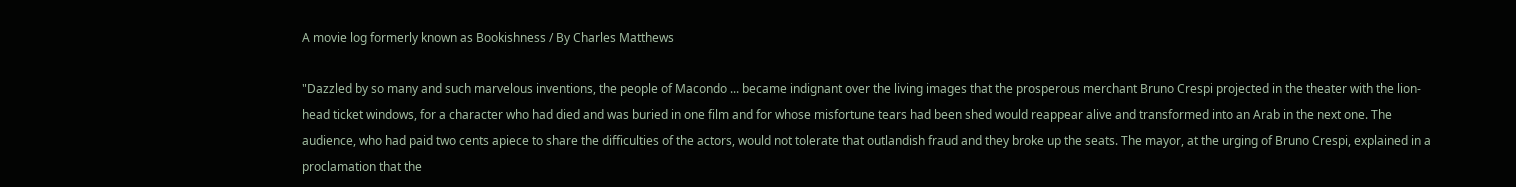A movie log formerly known as Bookishness / By Charles Matthews

"Dazzled by so many and such marvelous inventions, the people of Macondo ... became indignant over the living images that the prosperous merchant Bruno Crespi projected in the theater with the lion-head ticket windows, for a character who had died and was buried in one film and for whose misfortune tears had been shed would reappear alive and transformed into an Arab in the next one. The audience, who had paid two cents apiece to share the difficulties of the actors, would not tolerate that outlandish fraud and they broke up the seats. The mayor, at the urging of Bruno Crespi, explained in a proclamation that the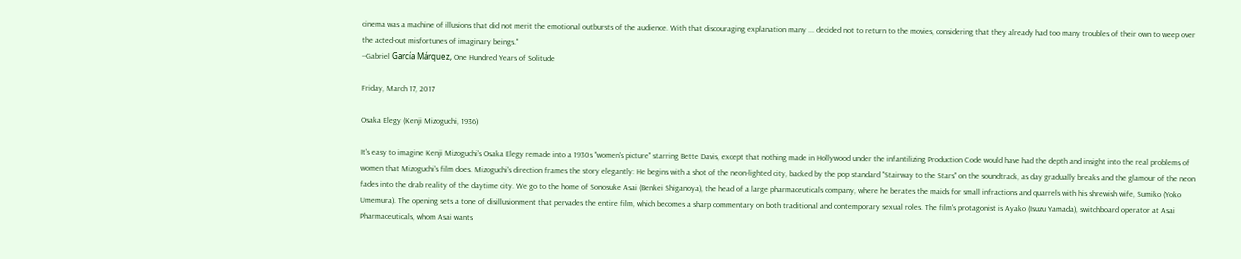cinema was a machine of illusions that did not merit the emotional outbursts of the audience. With that discouraging explanation many ... decided not to return to the movies, considering that they already had too many troubles of their own to weep over the acted-out misfortunes of imaginary beings."
--Gabriel García Márquez, One Hundred Years of Solitude

Friday, March 17, 2017

Osaka Elegy (Kenji Mizoguchi, 1936)

It's easy to imagine Kenji Mizoguchi's Osaka Elegy remade into a 1930s "women's picture" starring Bette Davis, except that nothing made in Hollywood under the infantilizing Production Code would have had the depth and insight into the real problems of women that Mizoguchi's film does. Mizoguchi's direction frames the story elegantly: He begins with a shot of the neon-lighted city, backed by the pop standard "Stairway to the Stars" on the soundtrack, as day gradually breaks and the glamour of the neon fades into the drab reality of the daytime city. We go to the home of Sonosuke Asai (Benkei Shiganoya), the head of a large pharmaceuticals company, where he berates the maids for small infractions and quarrels with his shrewish wife, Sumiko (Yoko Umemura). The opening sets a tone of disillusionment that pervades the entire film, which becomes a sharp commentary on both traditional and contemporary sexual roles. The film's protagonist is Ayako (Isuzu Yamada), switchboard operator at Asai Pharmaceuticals, whom Asai wants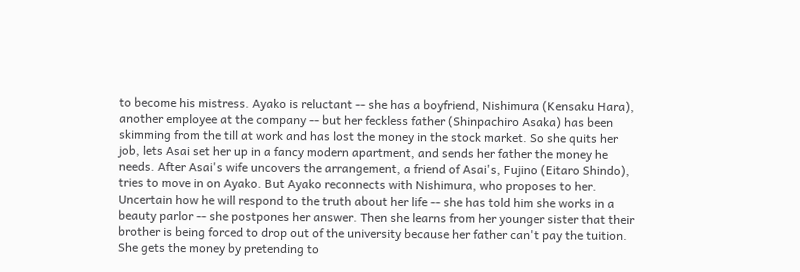to become his mistress. Ayako is reluctant -- she has a boyfriend, Nishimura (Kensaku Hara), another employee at the company -- but her feckless father (Shinpachiro Asaka) has been skimming from the till at work and has lost the money in the stock market. So she quits her job, lets Asai set her up in a fancy modern apartment, and sends her father the money he needs. After Asai's wife uncovers the arrangement, a friend of Asai's, Fujino (Eitaro Shindo), tries to move in on Ayako. But Ayako reconnects with Nishimura, who proposes to her. Uncertain how he will respond to the truth about her life -- she has told him she works in a beauty parlor -- she postpones her answer. Then she learns from her younger sister that their brother is being forced to drop out of the university because her father can't pay the tuition. She gets the money by pretending to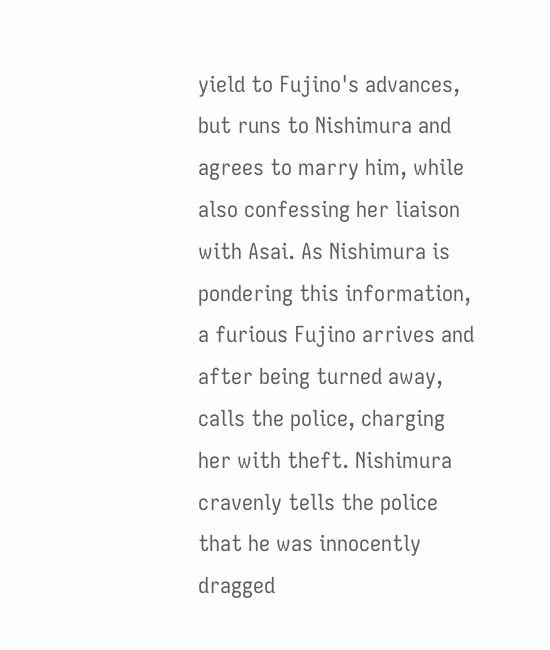yield to Fujino's advances, but runs to Nishimura and agrees to marry him, while also confessing her liaison with Asai. As Nishimura is pondering this information, a furious Fujino arrives and after being turned away, calls the police, charging her with theft. Nishimura cravenly tells the police that he was innocently dragged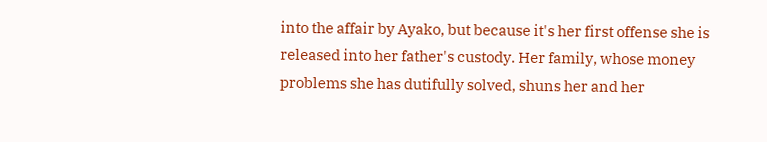into the affair by Ayako, but because it's her first offense she is released into her father's custody. Her family, whose money problems she has dutifully solved, shuns her and her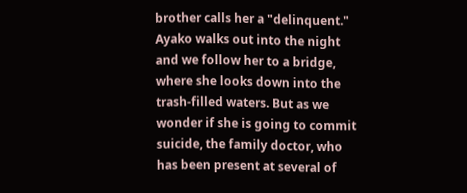brother calls her a "delinquent." Ayako walks out into the night and we follow her to a bridge, where she looks down into the trash-filled waters. But as we wonder if she is going to commit suicide, the family doctor, who has been present at several of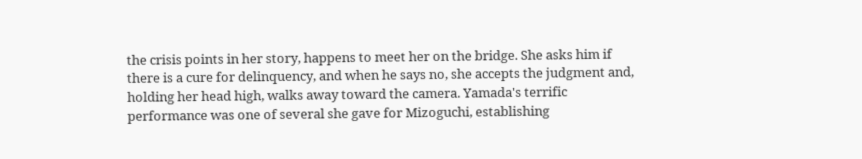the crisis points in her story, happens to meet her on the bridge. She asks him if there is a cure for delinquency, and when he says no, she accepts the judgment and, holding her head high, walks away toward the camera. Yamada's terrific performance was one of several she gave for Mizoguchi, establishing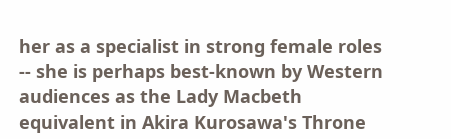her as a specialist in strong female roles -- she is perhaps best-known by Western audiences as the Lady Macbeth equivalent in Akira Kurosawa's Throne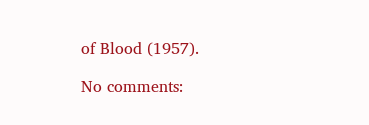of Blood (1957).

No comments: